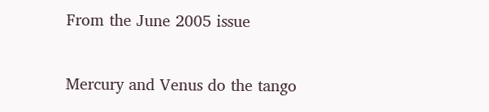From the June 2005 issue

Mercury and Venus do the tango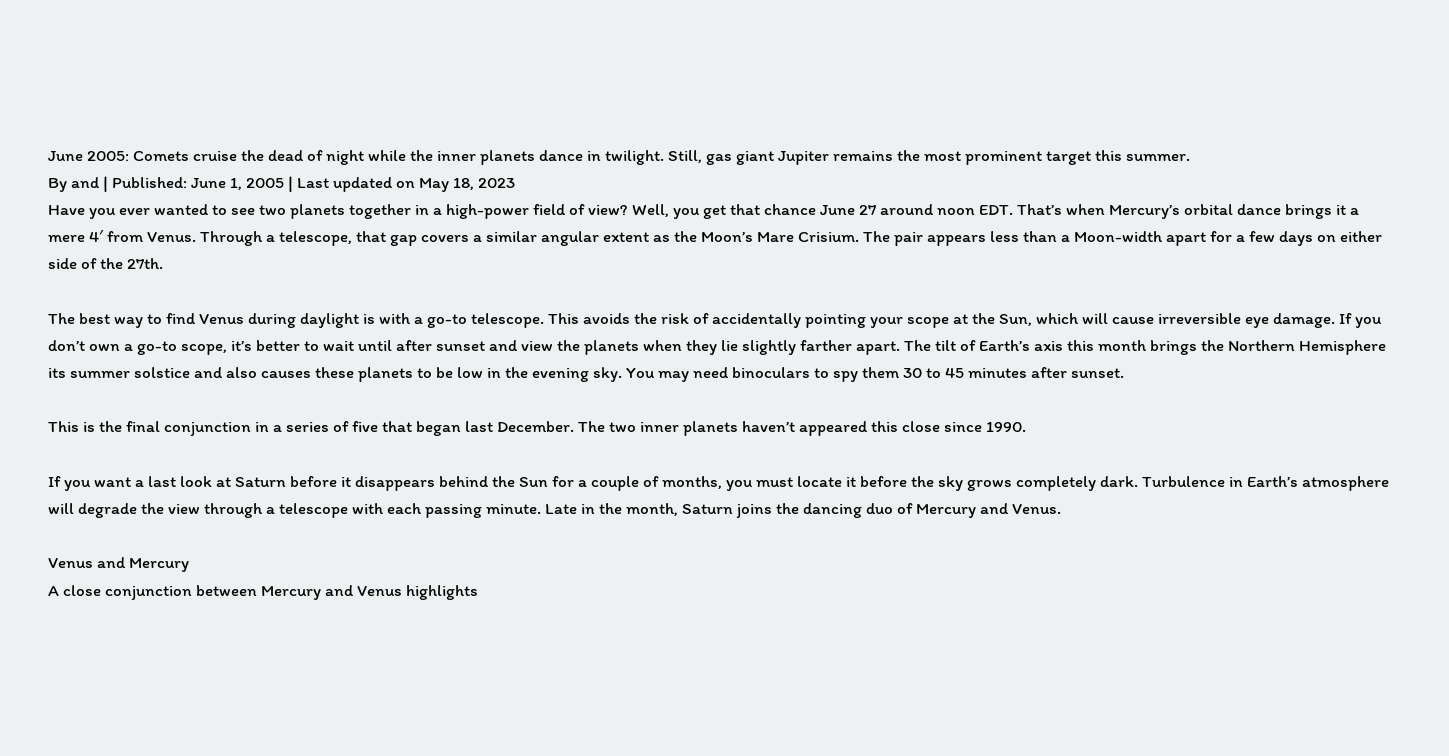June 2005: Comets cruise the dead of night while the inner planets dance in twilight. Still, gas giant Jupiter remains the most prominent target this summer.
By and | Published: June 1, 2005 | Last updated on May 18, 2023
Have you ever wanted to see two planets together in a high-power field of view? Well, you get that chance June 27 around noon EDT. That’s when Mercury’s orbital dance brings it a mere 4′ from Venus. Through a telescope, that gap covers a similar angular extent as the Moon’s Mare Crisium. The pair appears less than a Moon-width apart for a few days on either side of the 27th.

The best way to find Venus during daylight is with a go-to telescope. This avoids the risk of accidentally pointing your scope at the Sun, which will cause irreversible eye damage. If you don’t own a go-to scope, it’s better to wait until after sunset and view the planets when they lie slightly farther apart. The tilt of Earth’s axis this month brings the Northern Hemisphere its summer solstice and also causes these planets to be low in the evening sky. You may need binoculars to spy them 30 to 45 minutes after sunset.

This is the final conjunction in a series of five that began last December. The two inner planets haven’t appeared this close since 1990.

If you want a last look at Saturn before it disappears behind the Sun for a couple of months, you must locate it before the sky grows completely dark. Turbulence in Earth’s atmosphere will degrade the view through a telescope with each passing minute. Late in the month, Saturn joins the dancing duo of Mercury and Venus.

Venus and Mercury
A close conjunction between Mercury and Venus highlights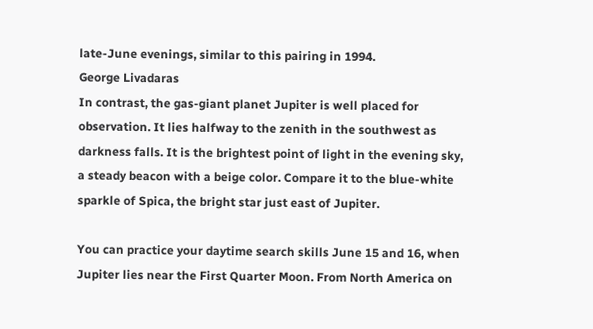late-June evenings, similar to this pairing in 1994.
George Livadaras
In contrast, the gas-giant planet Jupiter is well placed for observation. It lies halfway to the zenith in the southwest as darkness falls. It is the brightest point of light in the evening sky, a steady beacon with a beige color. Compare it to the blue-white sparkle of Spica, the bright star just east of Jupiter.

You can practice your daytime search skills June 15 and 16, when Jupiter lies near the First Quarter Moon. From North America on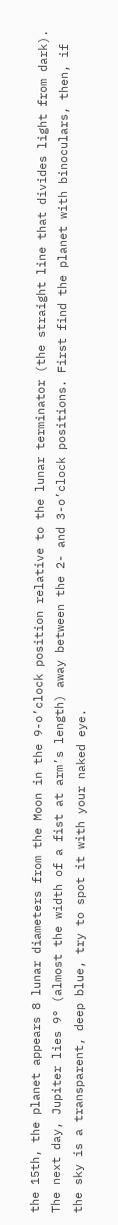the 15th, the planet appears 8 lunar diameters from the Moon in the 9-o’clock position relative to the lunar terminator (the straight line that divides light from dark). The next day, Jupiter lies 9° (almost the width of a fist at arm’s length) away between the 2- and 3-o’clock positions. First find the planet with binoculars, then, if the sky is a transparent, deep blue, try to spot it with your naked eye.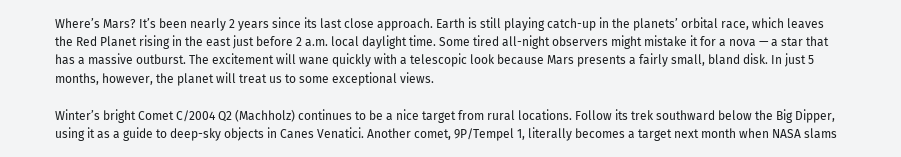Where’s Mars? It’s been nearly 2 years since its last close approach. Earth is still playing catch-up in the planets’ orbital race, which leaves the Red Planet rising in the east just before 2 a.m. local daylight time. Some tired all-night observers might mistake it for a nova — a star that has a massive outburst. The excitement will wane quickly with a telescopic look because Mars presents a fairly small, bland disk. In just 5 months, however, the planet will treat us to some exceptional views.

Winter’s bright Comet C/2004 Q2 (Machholz) continues to be a nice target from rural locations. Follow its trek southward below the Big Dipper, using it as a guide to deep-sky objects in Canes Venatici. Another comet, 9P/Tempel 1, literally becomes a target next month when NASA slams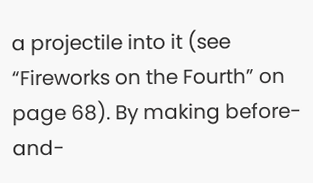a projectile into it (see “Fireworks on the Fourth” on page 68). By making before-and-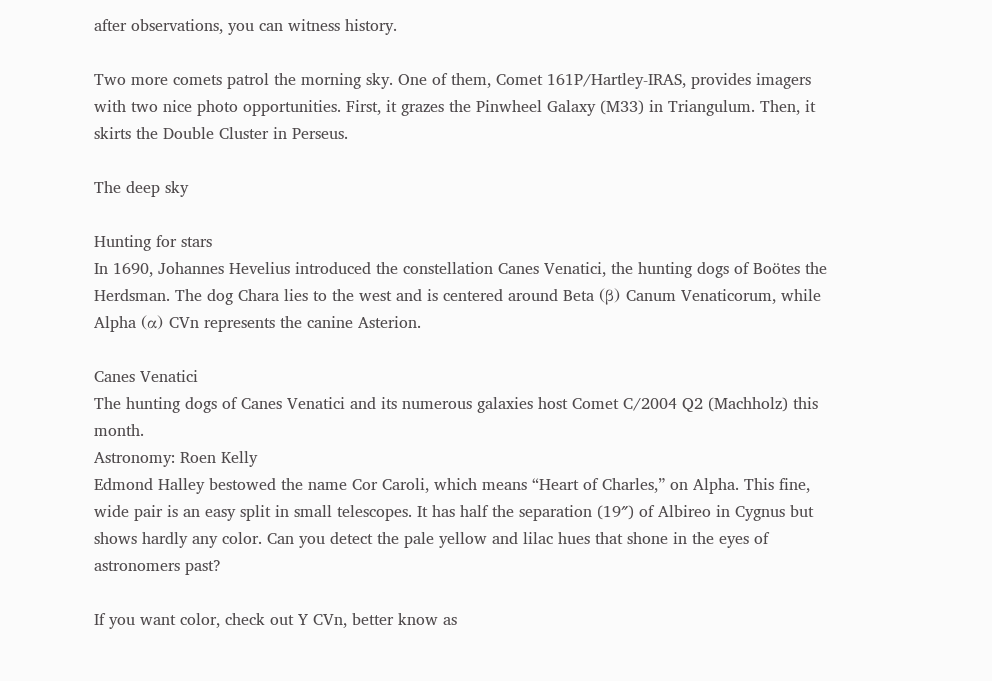after observations, you can witness history.

Two more comets patrol the morning sky. One of them, Comet 161P/Hartley-IRAS, provides imagers with two nice photo opportunities. First, it grazes the Pinwheel Galaxy (M33) in Triangulum. Then, it skirts the Double Cluster in Perseus.

The deep sky

Hunting for stars
In 1690, Johannes Hevelius introduced the constellation Canes Venatici, the hunting dogs of Boötes the Herdsman. The dog Chara lies to the west and is centered around Beta (β) Canum Venaticorum, while Alpha (α) CVn represents the canine Asterion.

Canes Venatici
The hunting dogs of Canes Venatici and its numerous galaxies host Comet C/2004 Q2 (Machholz) this month.
Astronomy: Roen Kelly
Edmond Halley bestowed the name Cor Caroli, which means “Heart of Charles,” on Alpha. This fine, wide pair is an easy split in small telescopes. It has half the separation (19″) of Albireo in Cygnus but shows hardly any color. Can you detect the pale yellow and lilac hues that shone in the eyes of astronomers past?

If you want color, check out Y CVn, better know as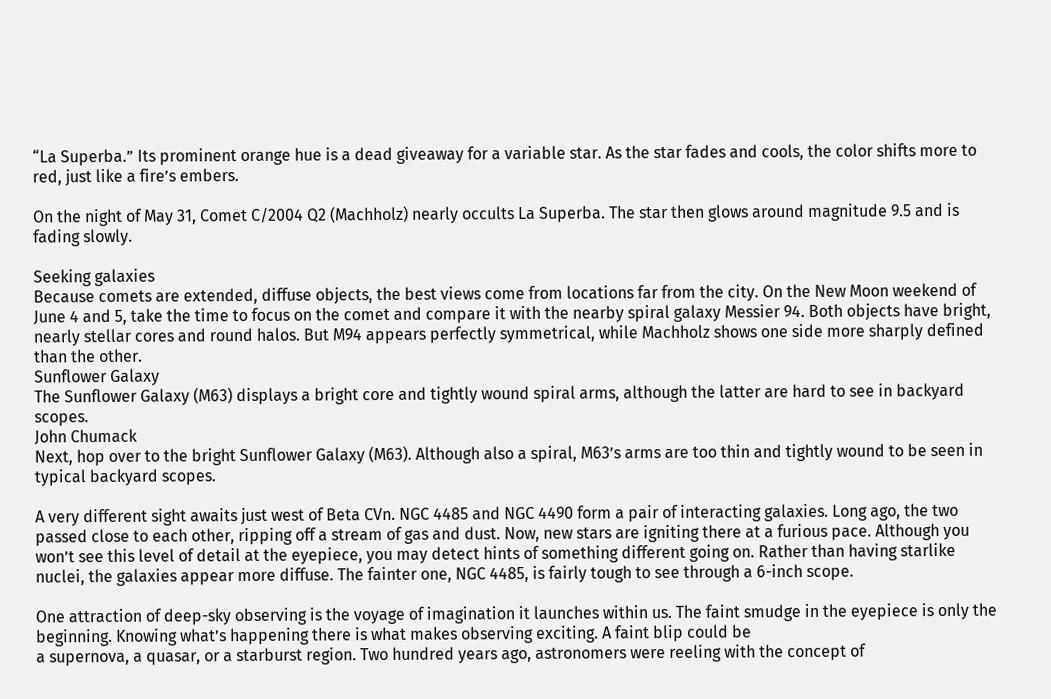“La Superba.” Its prominent orange hue is a dead giveaway for a variable star. As the star fades and cools, the color shifts more to red, just like a fire’s embers.

On the night of May 31, Comet C/2004 Q2 (Machholz) nearly occults La Superba. The star then glows around magnitude 9.5 and is fading slowly.

Seeking galaxies
Because comets are extended, diffuse objects, the best views come from locations far from the city. On the New Moon weekend of June 4 and 5, take the time to focus on the comet and compare it with the nearby spiral galaxy Messier 94. Both objects have bright, nearly stellar cores and round halos. But M94 appears perfectly symmetrical, while Machholz shows one side more sharply defined than the other.
Sunflower Galaxy
The Sunflower Galaxy (M63) displays a bright core and tightly wound spiral arms, although the latter are hard to see in backyard scopes.
John Chumack
Next, hop over to the bright Sunflower Galaxy (M63). Although also a spiral, M63’s arms are too thin and tightly wound to be seen in typical backyard scopes.

A very different sight awaits just west of Beta CVn. NGC 4485 and NGC 4490 form a pair of interacting galaxies. Long ago, the two passed close to each other, ripping off a stream of gas and dust. Now, new stars are igniting there at a furious pace. Although you won’t see this level of detail at the eyepiece, you may detect hints of something different going on. Rather than having starlike nuclei, the galaxies appear more diffuse. The fainter one, NGC 4485, is fairly tough to see through a 6-inch scope.

One attraction of deep-sky observing is the voyage of imagination it launches within us. The faint smudge in the eyepiece is only the beginning. Knowing what’s happening there is what makes observing exciting. A faint blip could be
a supernova, a quasar, or a starburst region. Two hundred years ago, astronomers were reeling with the concept of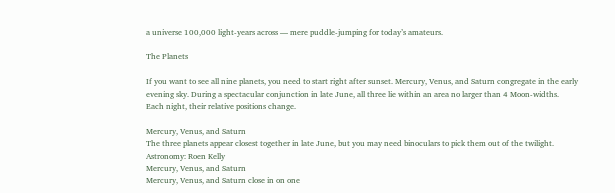a universe 100,000 light-years across — mere puddle-jumping for today’s amateurs.

The Planets

If you want to see all nine planets, you need to start right after sunset. Mercury, Venus, and Saturn congregate in the early evening sky. During a spectacular conjunction in late June, all three lie within an area no larger than 4 Moon-widths. Each night, their relative positions change.

Mercury, Venus, and Saturn
The three planets appear closest together in late June, but you may need binoculars to pick them out of the twilight.
Astronomy: Roen Kelly
Mercury, Venus, and Saturn
Mercury, Venus, and Saturn close in on one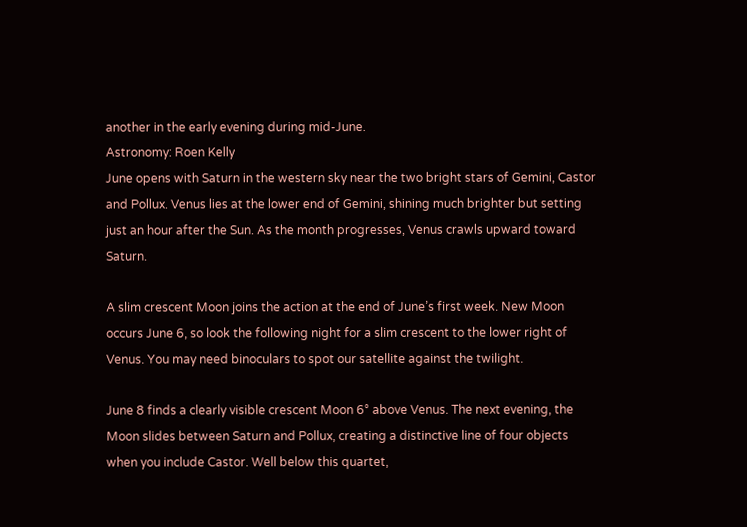another in the early evening during mid-June.
Astronomy: Roen Kelly
June opens with Saturn in the western sky near the two bright stars of Gemini, Castor and Pollux. Venus lies at the lower end of Gemini, shining much brighter but setting just an hour after the Sun. As the month progresses, Venus crawls upward toward Saturn.

A slim crescent Moon joins the action at the end of June’s first week. New Moon occurs June 6, so look the following night for a slim crescent to the lower right of Venus. You may need binoculars to spot our satellite against the twilight.

June 8 finds a clearly visible crescent Moon 6° above Venus. The next evening, the Moon slides between Saturn and Pollux, creating a distinctive line of four objects when you include Castor. Well below this quartet,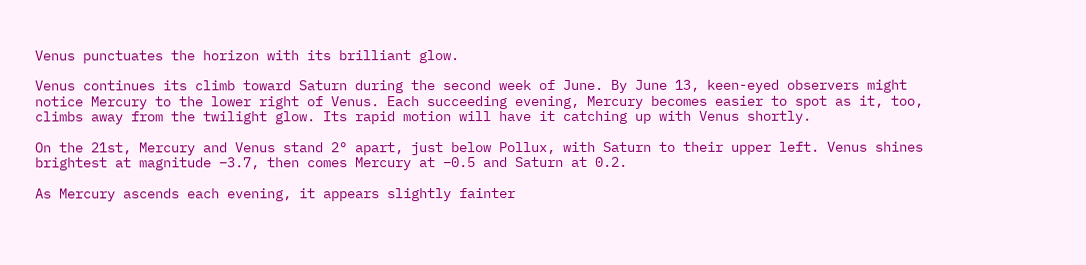Venus punctuates the horizon with its brilliant glow.

Venus continues its climb toward Saturn during the second week of June. By June 13, keen-eyed observers might notice Mercury to the lower right of Venus. Each succeeding evening, Mercury becomes easier to spot as it, too, climbs away from the twilight glow. Its rapid motion will have it catching up with Venus shortly.

On the 21st, Mercury and Venus stand 2° apart, just below Pollux, with Saturn to their upper left. Venus shines brightest at magnitude –3.7, then comes Mercury at –0.5 and Saturn at 0.2.

As Mercury ascends each evening, it appears slightly fainter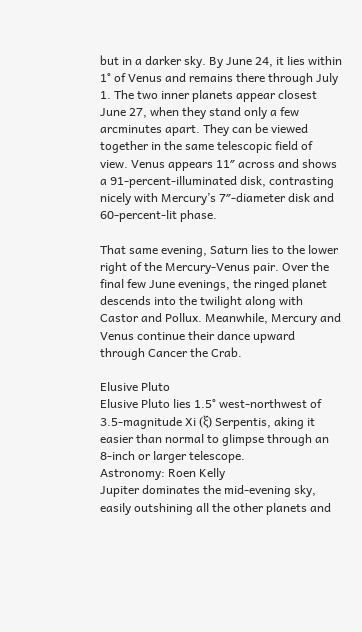but in a darker sky. By June 24, it lies within 1° of Venus and remains there through July 1. The two inner planets appear closest June 27, when they stand only a few arcminutes apart. They can be viewed together in the same telescopic field of view. Venus appears 11″ across and shows a 91-percent-illuminated disk, contrasting nicely with Mercury’s 7″-diameter disk and 60-percent-lit phase.

That same evening, Saturn lies to the lower right of the Mercury-Venus pair. Over the final few June evenings, the ringed planet descends into the twilight along with Castor and Pollux. Meanwhile, Mercury and Venus continue their dance upward through Cancer the Crab.

Elusive Pluto
Elusive Pluto lies 1.5° west-northwest of 3.5-magnitude Xi (ξ) Serpentis, aking it easier than normal to glimpse through an 8-inch or larger telescope.
Astronomy: Roen Kelly
Jupiter dominates the mid-evening sky, easily outshining all the other planets and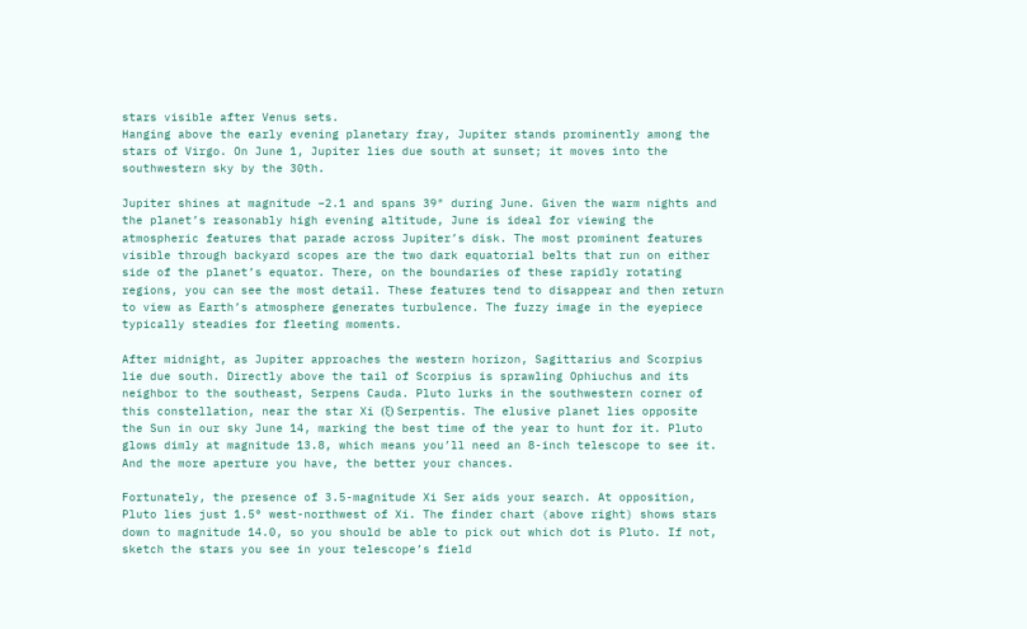stars visible after Venus sets.
Hanging above the early evening planetary fray, Jupiter stands prominently among the stars of Virgo. On June 1, Jupiter lies due south at sunset; it moves into the southwestern sky by the 30th.

Jupiter shines at magnitude –2.1 and spans 39″ during June. Given the warm nights and the planet’s reasonably high evening altitude, June is ideal for viewing the atmospheric features that parade across Jupiter’s disk. The most prominent features visible through backyard scopes are the two dark equatorial belts that run on either side of the planet’s equator. There, on the boundaries of these rapidly rotating regions, you can see the most detail. These features tend to disappear and then return to view as Earth’s atmosphere generates turbulence. The fuzzy image in the eyepiece typically steadies for fleeting moments.

After midnight, as Jupiter approaches the western horizon, Sagittarius and Scorpius lie due south. Directly above the tail of Scorpius is sprawling Ophiuchus and its neighbor to the southeast, Serpens Cauda. Pluto lurks in the southwestern corner of this constellation, near the star Xi (ξ) Serpentis. The elusive planet lies opposite the Sun in our sky June 14, marking the best time of the year to hunt for it. Pluto glows dimly at magnitude 13.8, which means you’ll need an 8-inch telescope to see it. And the more aperture you have, the better your chances.

Fortunately, the presence of 3.5-magnitude Xi Ser aids your search. At opposition, Pluto lies just 1.5° west-northwest of Xi. The finder chart (above right) shows stars down to magnitude 14.0, so you should be able to pick out which dot is Pluto. If not, sketch the stars you see in your telescope’s field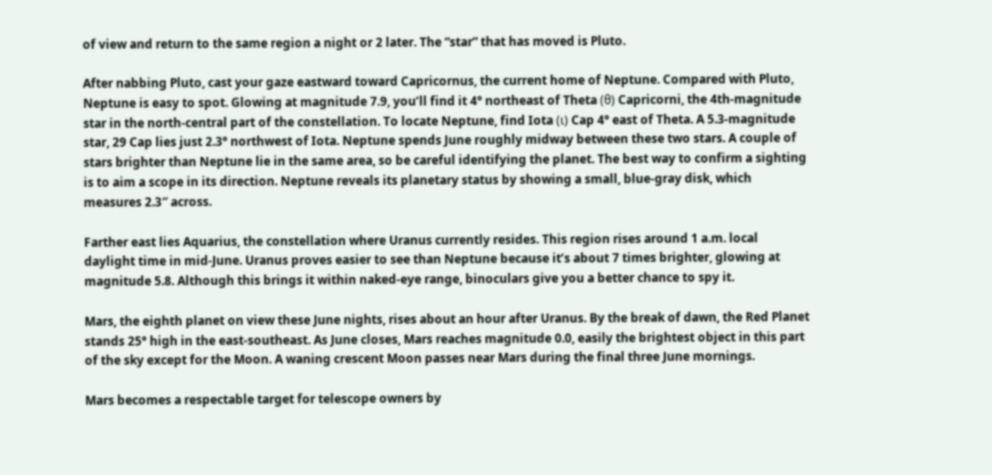of view and return to the same region a night or 2 later. The “star” that has moved is Pluto.

After nabbing Pluto, cast your gaze eastward toward Capricornus, the current home of Neptune. Compared with Pluto, Neptune is easy to spot. Glowing at magnitude 7.9, you’ll find it 4° northeast of Theta (θ) Capricorni, the 4th-magnitude star in the north-central part of the constellation. To locate Neptune, find Iota (ι) Cap 4° east of Theta. A 5.3-magnitude star, 29 Cap lies just 2.3° northwest of Iota. Neptune spends June roughly midway between these two stars. A couple of stars brighter than Neptune lie in the same area, so be careful identifying the planet. The best way to confirm a sighting is to aim a scope in its direction. Neptune reveals its planetary status by showing a small, blue-gray disk, which measures 2.3″ across.

Farther east lies Aquarius, the constellation where Uranus currently resides. This region rises around 1 a.m. local daylight time in mid-June. Uranus proves easier to see than Neptune because it’s about 7 times brighter, glowing at magnitude 5.8. Although this brings it within naked-eye range, binoculars give you a better chance to spy it.

Mars, the eighth planet on view these June nights, rises about an hour after Uranus. By the break of dawn, the Red Planet stands 25° high in the east-southeast. As June closes, Mars reaches magnitude 0.0, easily the brightest object in this part of the sky except for the Moon. A waning crescent Moon passes near Mars during the final three June mornings.

Mars becomes a respectable target for telescope owners by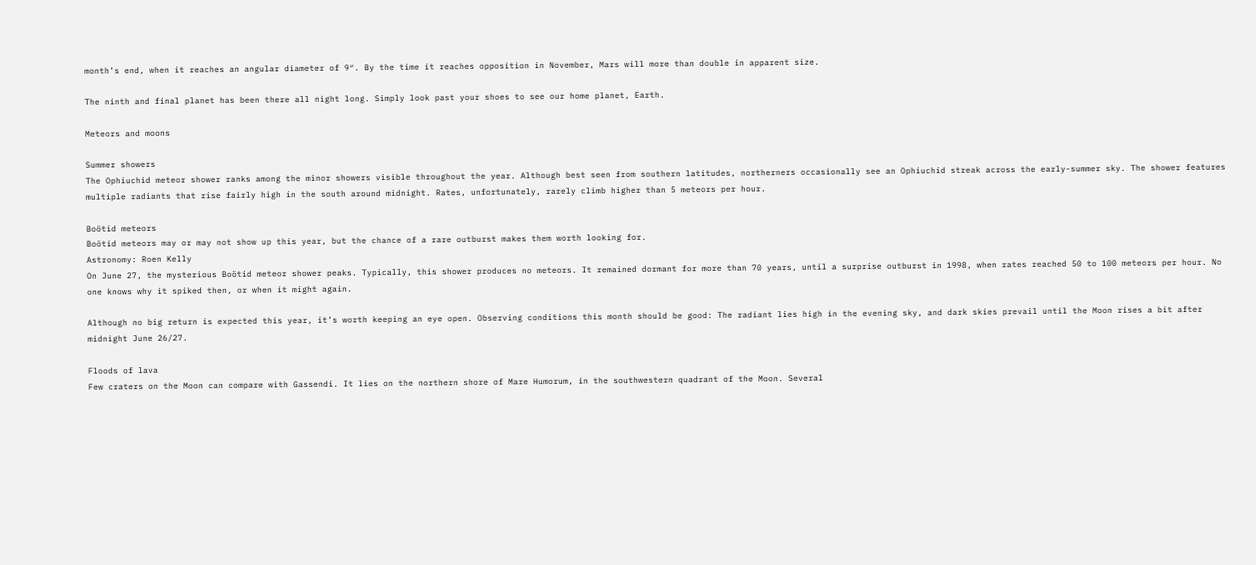month’s end, when it reaches an angular diameter of 9″. By the time it reaches opposition in November, Mars will more than double in apparent size.

The ninth and final planet has been there all night long. Simply look past your shoes to see our home planet, Earth.

Meteors and moons

Summer showers
The Ophiuchid meteor shower ranks among the minor showers visible throughout the year. Although best seen from southern latitudes, northerners occasionally see an Ophiuchid streak across the early-summer sky. The shower features multiple radiants that rise fairly high in the south around midnight. Rates, unfortunately, rarely climb higher than 5 meteors per hour.

Boötid meteors
Boötid meteors may or may not show up this year, but the chance of a rare outburst makes them worth looking for.
Astronomy: Roen Kelly
On June 27, the mysterious Boötid meteor shower peaks. Typically, this shower produces no meteors. It remained dormant for more than 70 years, until a surprise outburst in 1998, when rates reached 50 to 100 meteors per hour. No one knows why it spiked then, or when it might again.

Although no big return is expected this year, it’s worth keeping an eye open. Observing conditions this month should be good: The radiant lies high in the evening sky, and dark skies prevail until the Moon rises a bit after midnight June 26/27.

Floods of lava
Few craters on the Moon can compare with Gassendi. It lies on the northern shore of Mare Humorum, in the southwestern quadrant of the Moon. Several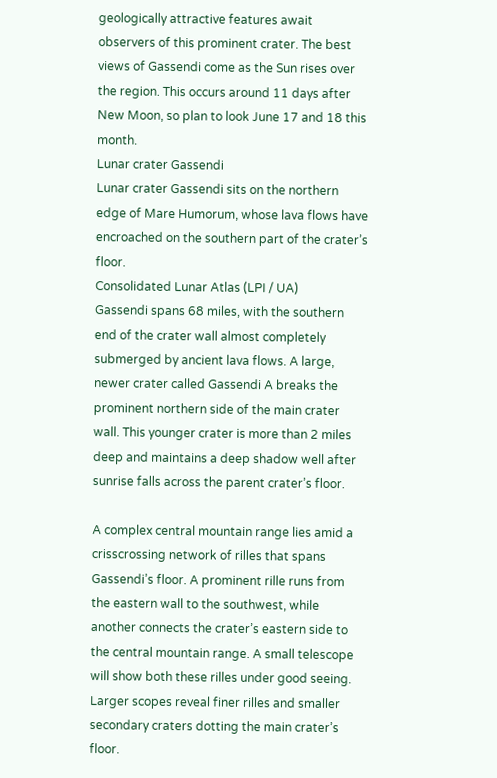geologically attractive features await observers of this prominent crater. The best views of Gassendi come as the Sun rises over the region. This occurs around 11 days after New Moon, so plan to look June 17 and 18 this month.
Lunar crater Gassendi
Lunar crater Gassendi sits on the northern edge of Mare Humorum, whose lava flows have encroached on the southern part of the crater’s floor.
Consolidated Lunar Atlas (LPI / UA)
Gassendi spans 68 miles, with the southern end of the crater wall almost completely submerged by ancient lava flows. A large, newer crater called Gassendi A breaks the prominent northern side of the main crater wall. This younger crater is more than 2 miles deep and maintains a deep shadow well after sunrise falls across the parent crater’s floor.

A complex central mountain range lies amid a crisscrossing network of rilles that spans Gassendi’s floor. A prominent rille runs from the eastern wall to the southwest, while another connects the crater’s eastern side to the central mountain range. A small telescope will show both these rilles under good seeing. Larger scopes reveal finer rilles and smaller secondary craters dotting the main crater’s floor.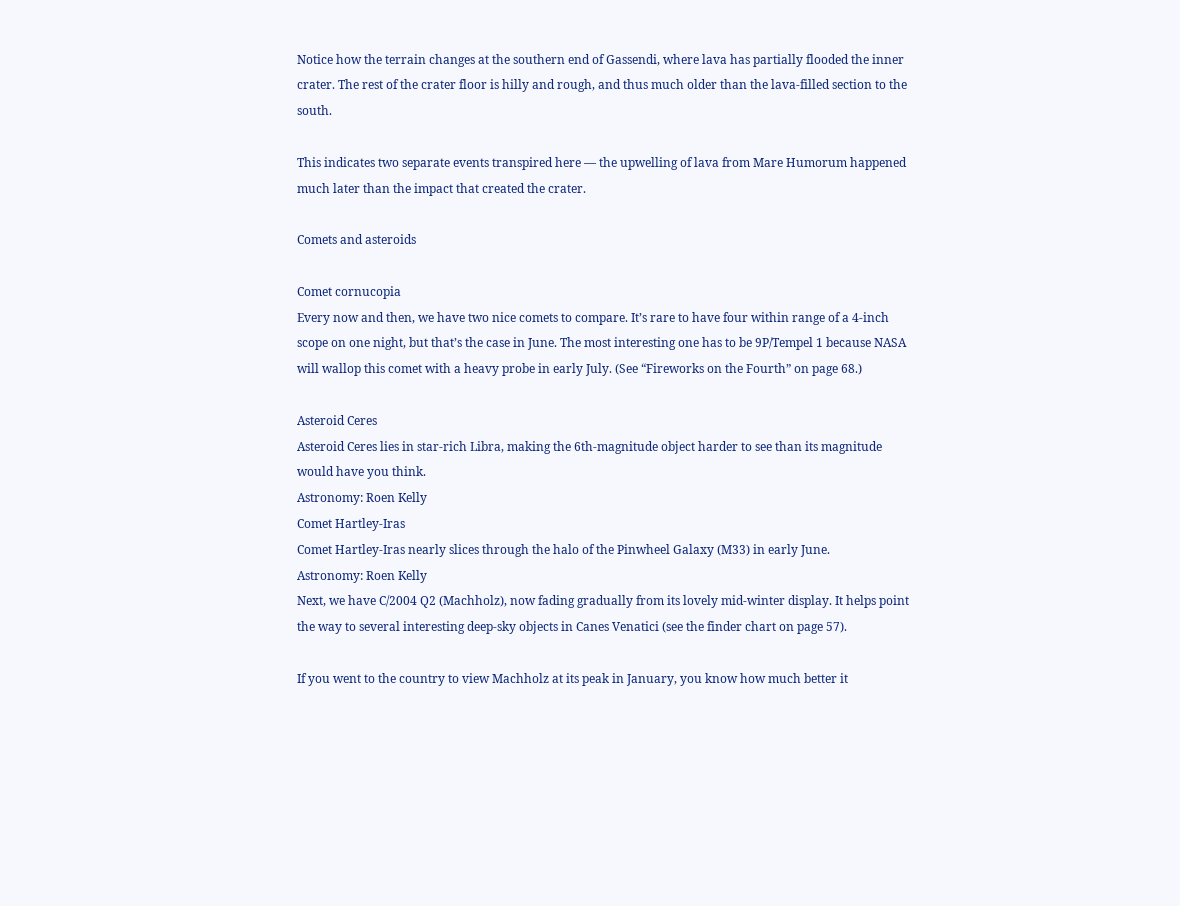Notice how the terrain changes at the southern end of Gassendi, where lava has partially flooded the inner crater. The rest of the crater floor is hilly and rough, and thus much older than the lava-filled section to the south.

This indicates two separate events transpired here — the upwelling of lava from Mare Humorum happened much later than the impact that created the crater.

Comets and asteroids

Comet cornucopia
Every now and then, we have two nice comets to compare. It’s rare to have four within range of a 4-inch scope on one night, but that’s the case in June. The most interesting one has to be 9P/Tempel 1 because NASA will wallop this comet with a heavy probe in early July. (See “Fireworks on the Fourth” on page 68.)

Asteroid Ceres
Asteroid Ceres lies in star-rich Libra, making the 6th-magnitude object harder to see than its magnitude would have you think.
Astronomy: Roen Kelly
Comet Hartley-Iras
Comet Hartley-Iras nearly slices through the halo of the Pinwheel Galaxy (M33) in early June.
Astronomy: Roen Kelly
Next, we have C/2004 Q2 (Machholz), now fading gradually from its lovely mid-winter display. It helps point the way to several interesting deep-sky objects in Canes Venatici (see the finder chart on page 57).

If you went to the country to view Machholz at its peak in January, you know how much better it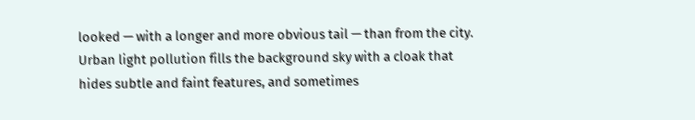looked — with a longer and more obvious tail — than from the city. Urban light pollution fills the background sky with a cloak that hides subtle and faint features, and sometimes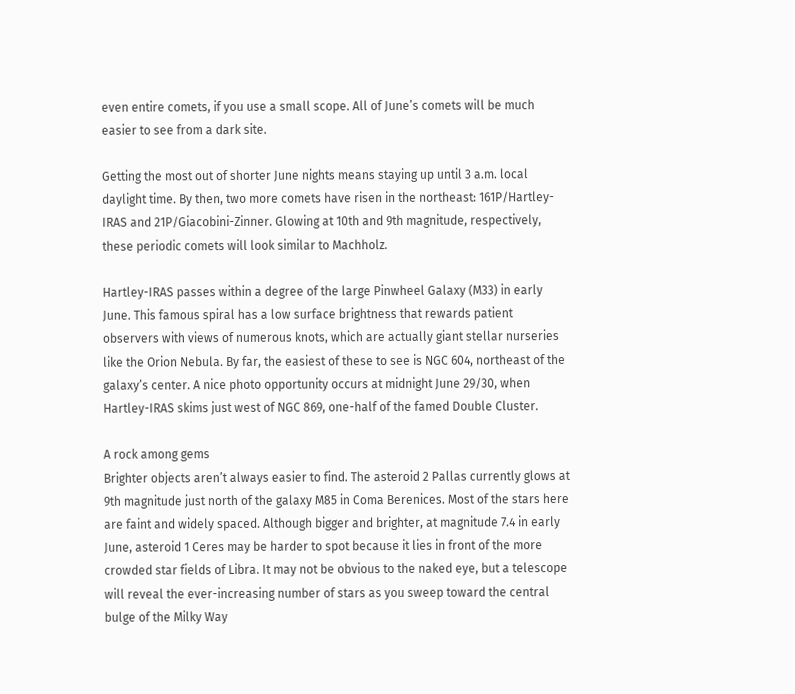even entire comets, if you use a small scope. All of June’s comets will be much easier to see from a dark site.

Getting the most out of shorter June nights means staying up until 3 a.m. local daylight time. By then, two more comets have risen in the northeast: 161P/Hartley-IRAS and 21P/Giacobini-Zinner. Glowing at 10th and 9th magnitude, respectively, these periodic comets will look similar to Machholz.

Hartley-IRAS passes within a degree of the large Pinwheel Galaxy (M33) in early June. This famous spiral has a low surface brightness that rewards patient observers with views of numerous knots, which are actually giant stellar nurseries like the Orion Nebula. By far, the easiest of these to see is NGC 604, northeast of the galaxy’s center. A nice photo opportunity occurs at midnight June 29/30, when Hartley-IRAS skims just west of NGC 869, one-half of the famed Double Cluster.

A rock among gems
Brighter objects aren’t always easier to find. The asteroid 2 Pallas currently glows at 9th magnitude just north of the galaxy M85 in Coma Berenices. Most of the stars here are faint and widely spaced. Although bigger and brighter, at magnitude 7.4 in early June, asteroid 1 Ceres may be harder to spot because it lies in front of the more crowded star fields of Libra. It may not be obvious to the naked eye, but a telescope will reveal the ever-increasing number of stars as you sweep toward the central bulge of the Milky Way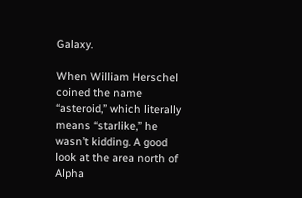Galaxy.

When William Herschel coined the name “asteroid,” which literally means “starlike,” he wasn’t kidding. A good look at the area north of Alpha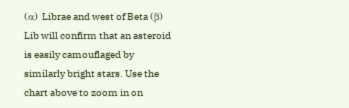(α) Librae and west of Beta (β) Lib will confirm that an asteroid is easily camouflaged by similarly bright stars. Use the chart above to zoom in on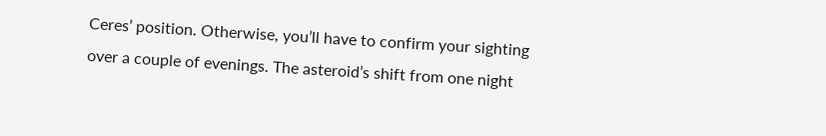Ceres’ position. Otherwise, you’ll have to confirm your sighting over a couple of evenings. The asteroid’s shift from one night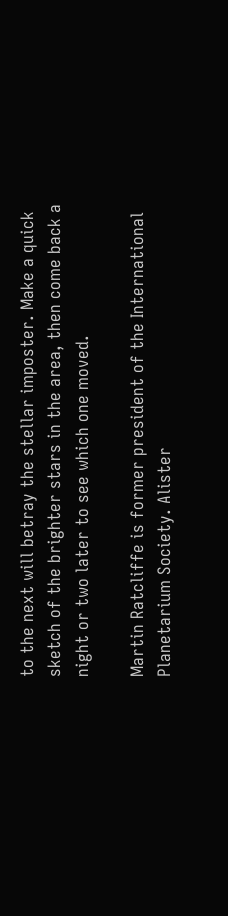to the next will betray the stellar imposter. Make a quick sketch of the brighter stars in the area, then come back a night or two later to see which one moved.

Martin Ratcliffe is former president of the International Planetarium Society. Alister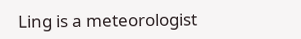Ling is a meteorologist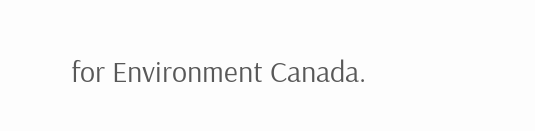for Environment Canada.